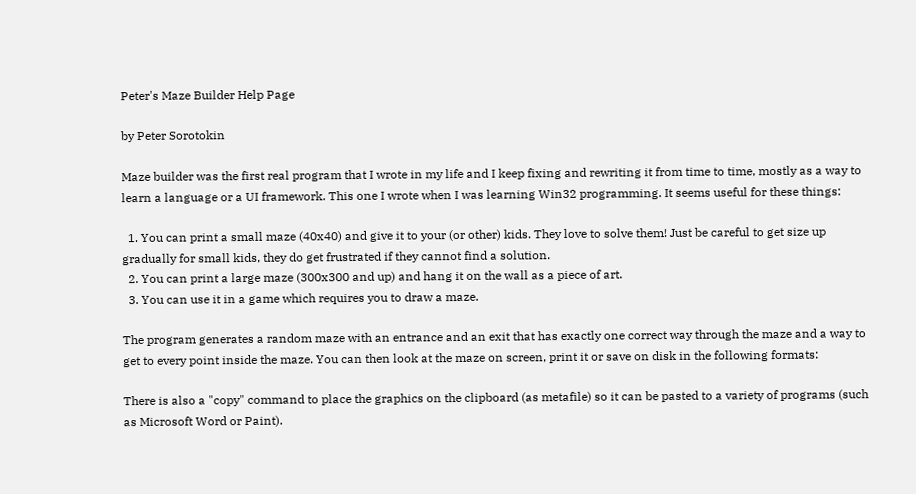Peter's Maze Builder Help Page

by Peter Sorotokin

Maze builder was the first real program that I wrote in my life and I keep fixing and rewriting it from time to time, mostly as a way to learn a language or a UI framework. This one I wrote when I was learning Win32 programming. It seems useful for these things:

  1. You can print a small maze (40x40) and give it to your (or other) kids. They love to solve them! Just be careful to get size up gradually for small kids, they do get frustrated if they cannot find a solution.
  2. You can print a large maze (300x300 and up) and hang it on the wall as a piece of art.
  3. You can use it in a game which requires you to draw a maze.

The program generates a random maze with an entrance and an exit that has exactly one correct way through the maze and a way to get to every point inside the maze. You can then look at the maze on screen, print it or save on disk in the following formats:

There is also a "copy" command to place the graphics on the clipboard (as metafile) so it can be pasted to a variety of programs (such as Microsoft Word or Paint).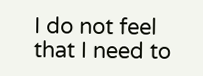I do not feel that I need to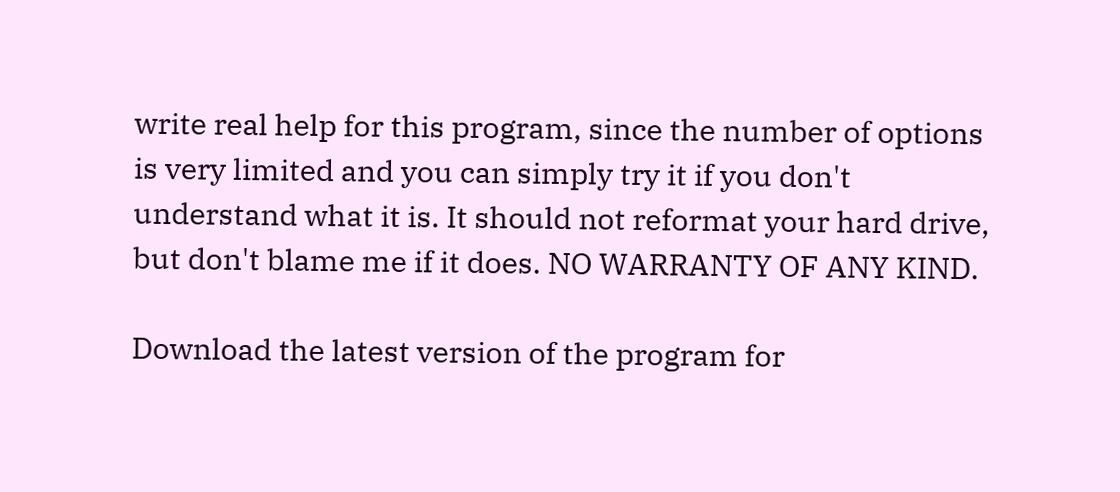write real help for this program, since the number of options is very limited and you can simply try it if you don't understand what it is. It should not reformat your hard drive, but don't blame me if it does. NO WARRANTY OF ANY KIND.

Download the latest version of the program for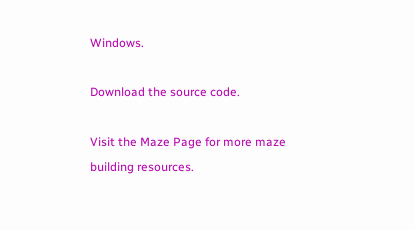Windows.

Download the source code.

Visit the Maze Page for more maze building resources.